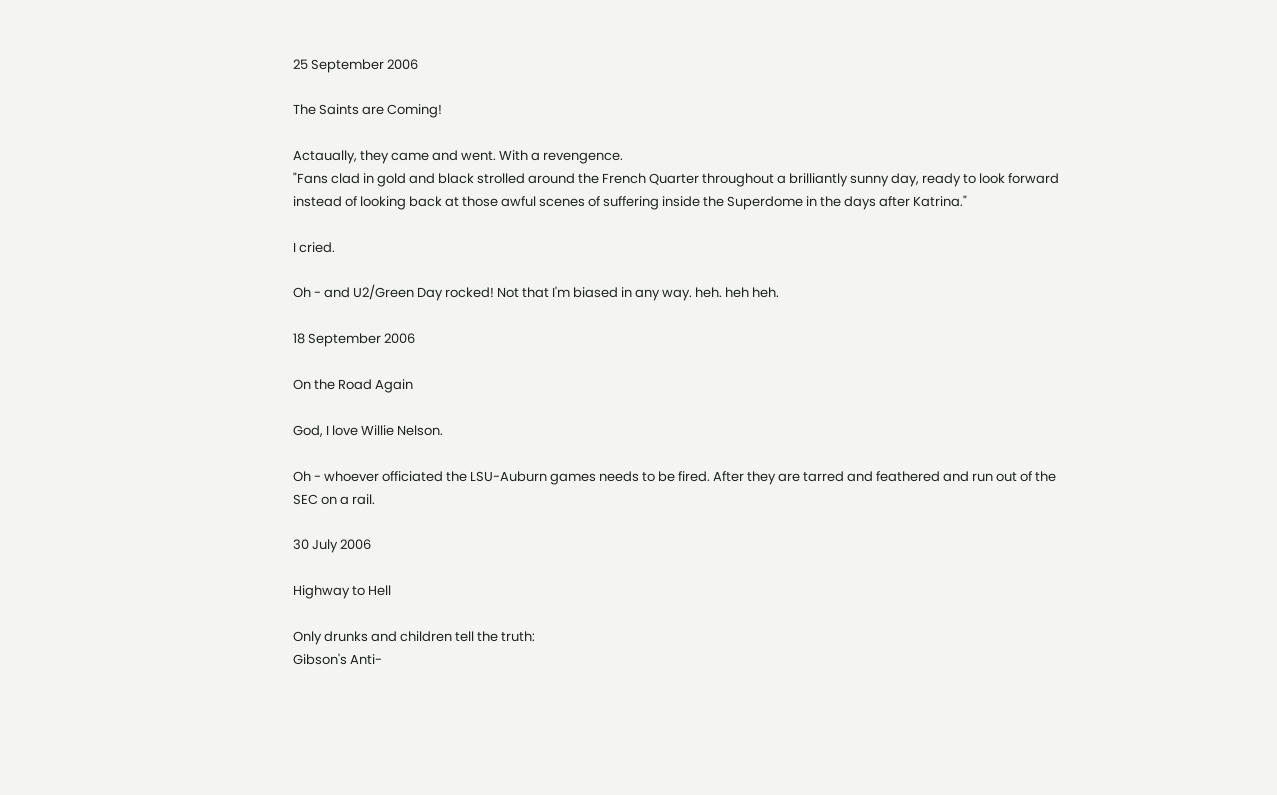25 September 2006

The Saints are Coming!

Actaually, they came and went. With a revengence.
"Fans clad in gold and black strolled around the French Quarter throughout a brilliantly sunny day, ready to look forward instead of looking back at those awful scenes of suffering inside the Superdome in the days after Katrina."

I cried.

Oh - and U2/Green Day rocked! Not that I'm biased in any way. heh. heh heh.

18 September 2006

On the Road Again

God, I love Willie Nelson.

Oh - whoever officiated the LSU-Auburn games needs to be fired. After they are tarred and feathered and run out of the SEC on a rail.

30 July 2006

Highway to Hell

Only drunks and children tell the truth:
Gibson's Anti-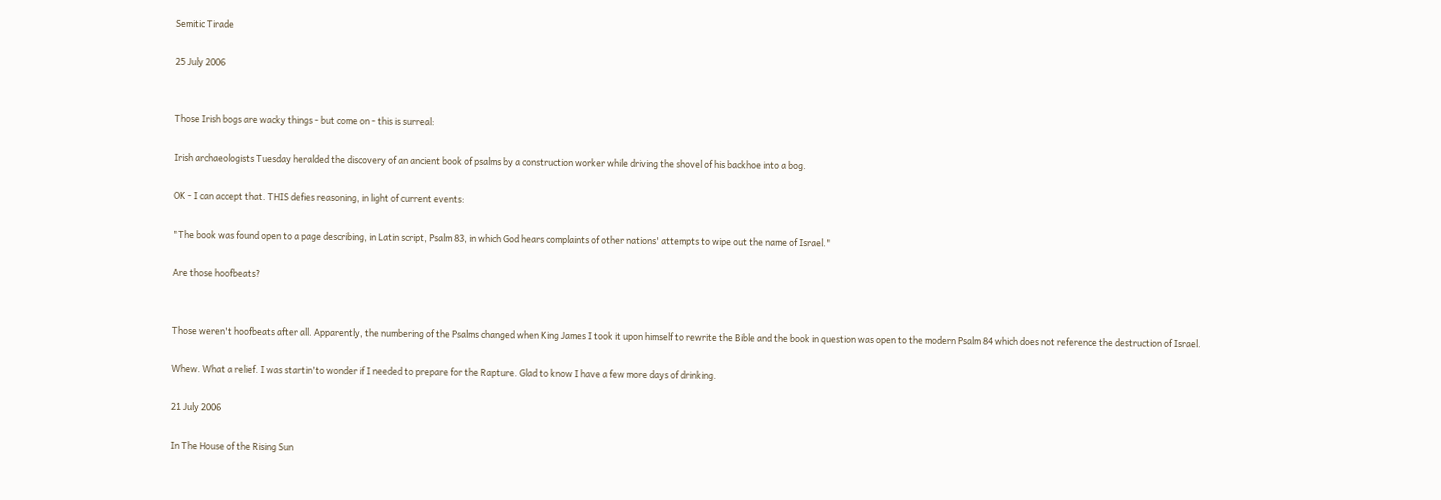Semitic Tirade

25 July 2006


Those Irish bogs are wacky things - but come on - this is surreal:

Irish archaeologists Tuesday heralded the discovery of an ancient book of psalms by a construction worker while driving the shovel of his backhoe into a bog.

OK - I can accept that. THIS defies reasoning, in light of current events:

"The book was found open to a page describing, in Latin script, Psalm 83, in which God hears complaints of other nations' attempts to wipe out the name of Israel."

Are those hoofbeats?


Those weren't hoofbeats after all. Apparently, the numbering of the Psalms changed when King James I took it upon himself to rewrite the Bible and the book in question was open to the modern Psalm 84 which does not reference the destruction of Israel.

Whew. What a relief. I was startin'to wonder if I needed to prepare for the Rapture. Glad to know I have a few more days of drinking.

21 July 2006

In The House of the Rising Sun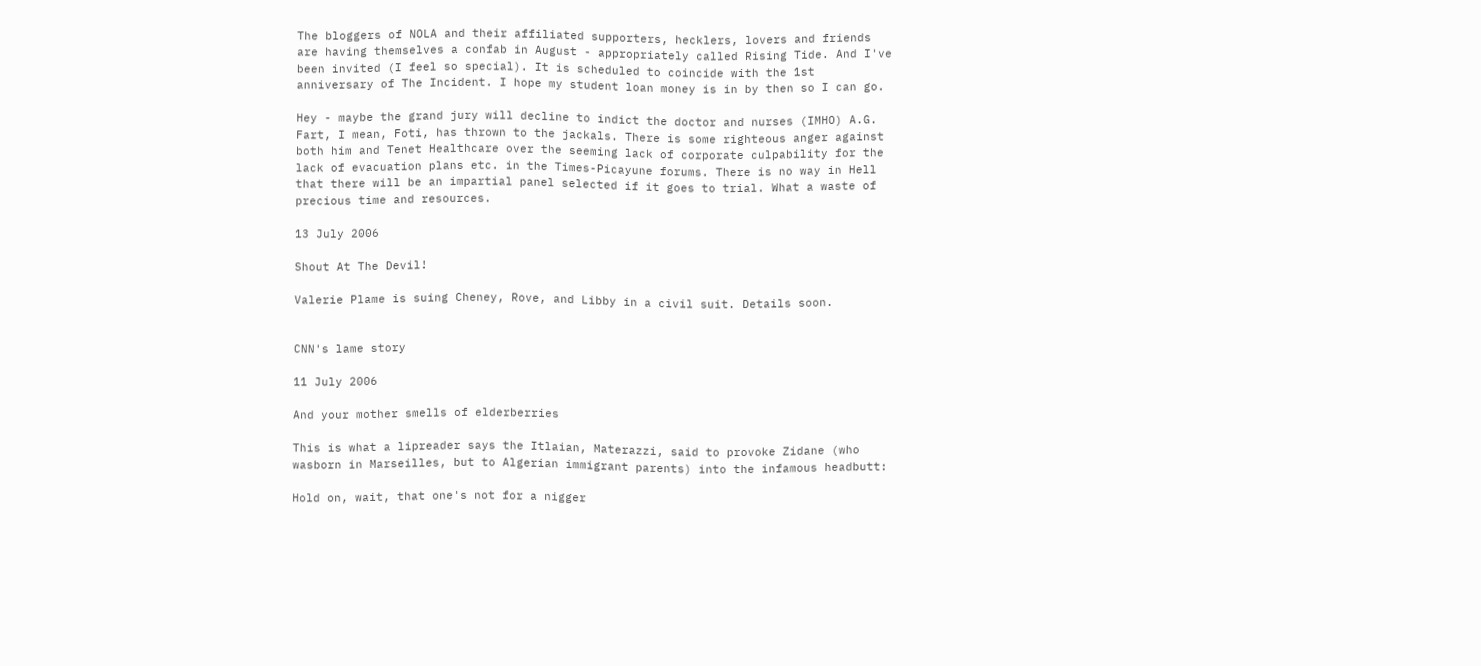The bloggers of NOLA and their affiliated supporters, hecklers, lovers and friends are having themselves a confab in August - appropriately called Rising Tide. And I've been invited (I feel so special). It is scheduled to coincide with the 1st anniversary of The Incident. I hope my student loan money is in by then so I can go.

Hey - maybe the grand jury will decline to indict the doctor and nurses (IMHO) A.G. Fart, I mean, Foti, has thrown to the jackals. There is some righteous anger against both him and Tenet Healthcare over the seeming lack of corporate culpability for the lack of evacuation plans etc. in the Times-Picayune forums. There is no way in Hell that there will be an impartial panel selected if it goes to trial. What a waste of precious time and resources.

13 July 2006

Shout At The Devil!

Valerie Plame is suing Cheney, Rove, and Libby in a civil suit. Details soon.


CNN's lame story

11 July 2006

And your mother smells of elderberries

This is what a lipreader says the Itlaian, Materazzi, said to provoke Zidane (who wasborn in Marseilles, but to Algerian immigrant parents) into the infamous headbutt:

Hold on, wait, that one's not for a nigger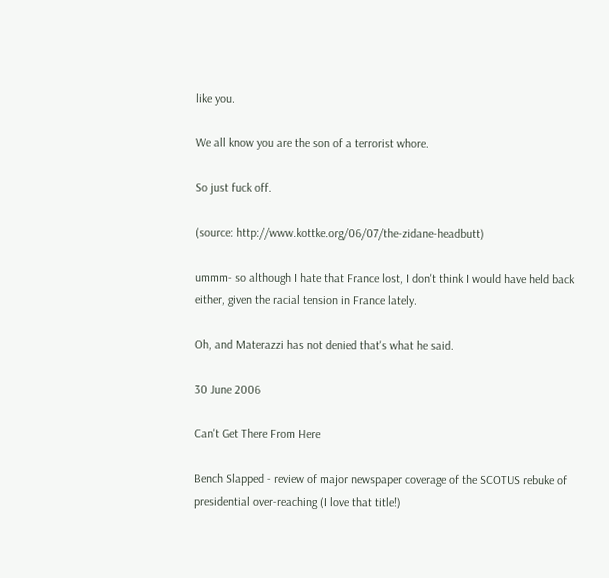like you.

We all know you are the son of a terrorist whore.

So just fuck off.

(source: http://www.kottke.org/06/07/the-zidane-headbutt)

ummm- so although I hate that France lost, I don't think I would have held back either, given the racial tension in France lately.

Oh, and Materazzi has not denied that's what he said.

30 June 2006

Can't Get There From Here

Bench Slapped - review of major newspaper coverage of the SCOTUS rebuke of presidential over-reaching (I love that title!)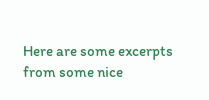Here are some excerpts from some nice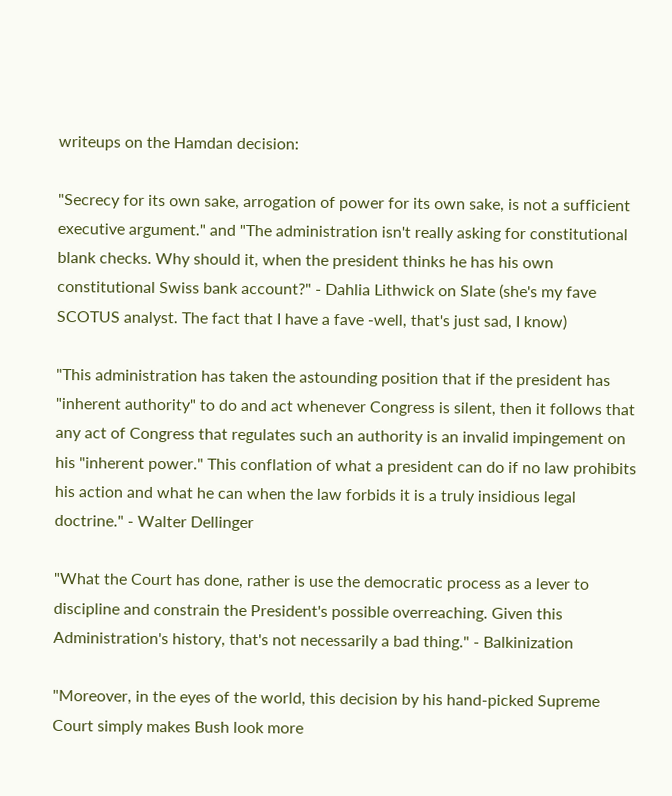writeups on the Hamdan decision:

"Secrecy for its own sake, arrogation of power for its own sake, is not a sufficient executive argument." and "The administration isn't really asking for constitutional blank checks. Why should it, when the president thinks he has his own constitutional Swiss bank account?" - Dahlia Lithwick on Slate (she's my fave SCOTUS analyst. The fact that I have a fave -well, that's just sad, I know)

"This administration has taken the astounding position that if the president has "inherent authority" to do and act whenever Congress is silent, then it follows that any act of Congress that regulates such an authority is an invalid impingement on his "inherent power." This conflation of what a president can do if no law prohibits his action and what he can when the law forbids it is a truly insidious legal doctrine." - Walter Dellinger

"What the Court has done, rather is use the democratic process as a lever to discipline and constrain the President's possible overreaching. Given this Administration's history, that's not necessarily a bad thing." - Balkinization

"Moreover, in the eyes of the world, this decision by his hand-picked Supreme Court simply makes Bush look more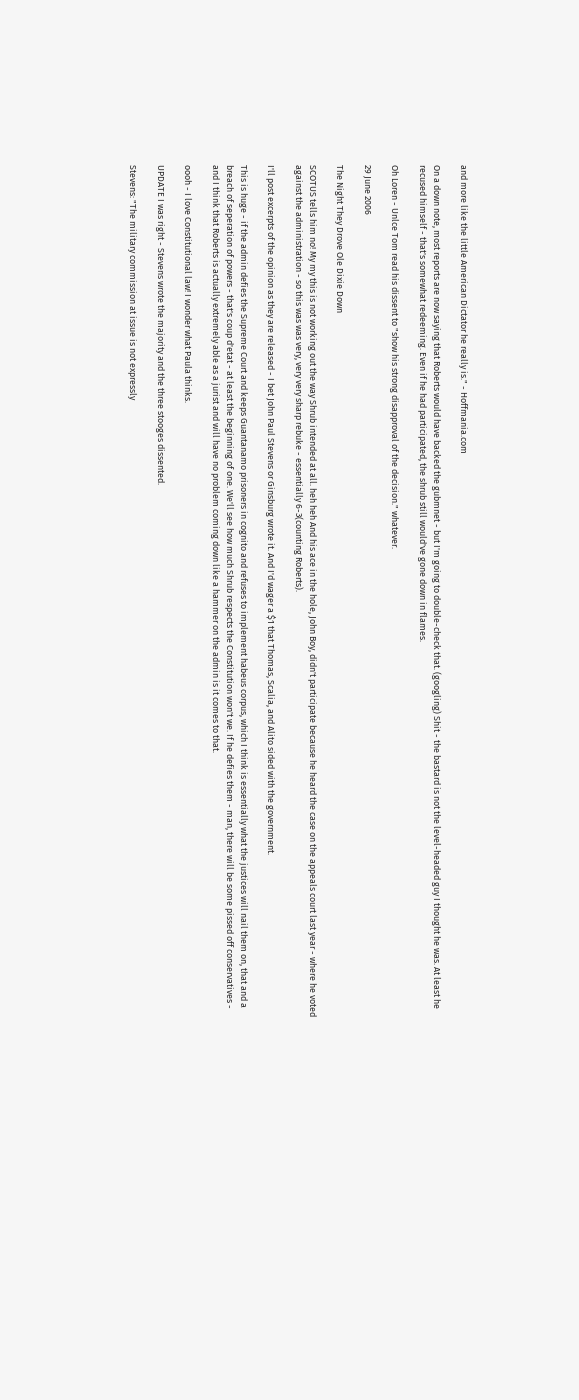and more like the little American Dictator he really is." - Hoffmania.com

On a down note, most reports are now saying that Roberts would have backed the gubmnet - but I'm going to double-check that. (googling) Shit - the bastard is not the level-headed guy I thought he was. At least he recused himself - that's somewhat redeeming. Even if he had participated, the shrub still would've gone down in flames.

Oh Loren - Unlce Tom read his dissent to "show his strong disapproval of the decision." whatever.

29 June 2006

The Night They Drove Ole Dixie Down

SCOTUS tells him no! My my this is not working out the way Shrub intended at all. heh heh And his ace in the hole, John Boy, didn't participate because he heard the case on the appeals court last year - where he voted against the administration - so this was was very, very very sharp rebuke - essentially 6-3(counting Roberts).

I'll post excerpts of the opinion as they are released - I bet John Paul Stevens or Ginsburg wrote it. And I'd wager a $1 that Thomas, Scalia, and Alito sided with the government.

This is huge - if the admin defies the Supreme Court and keeps Guantanamo prisoners in cognito and refuses to implement habeus corpus, which I think is essentially what the justices will nail them on, that and a breach of seperation of powers - that's coup d'etat - at least the beginning of one. We'll see how much Shrub respects the Constitution won't we. If he defies them - man, there will be some pissed off conservatives - and I think that Roberts is actually extremely able as a jurist and will have no problem coming down like a hammer on the admin is it comes to that.

oooh - I love Constitutional law! I wonder what Paula thinks.

UPDATE I was right - Stevens wrote the majority and the three stooges dissented.

Stevens: "The military commission at issue is not expressly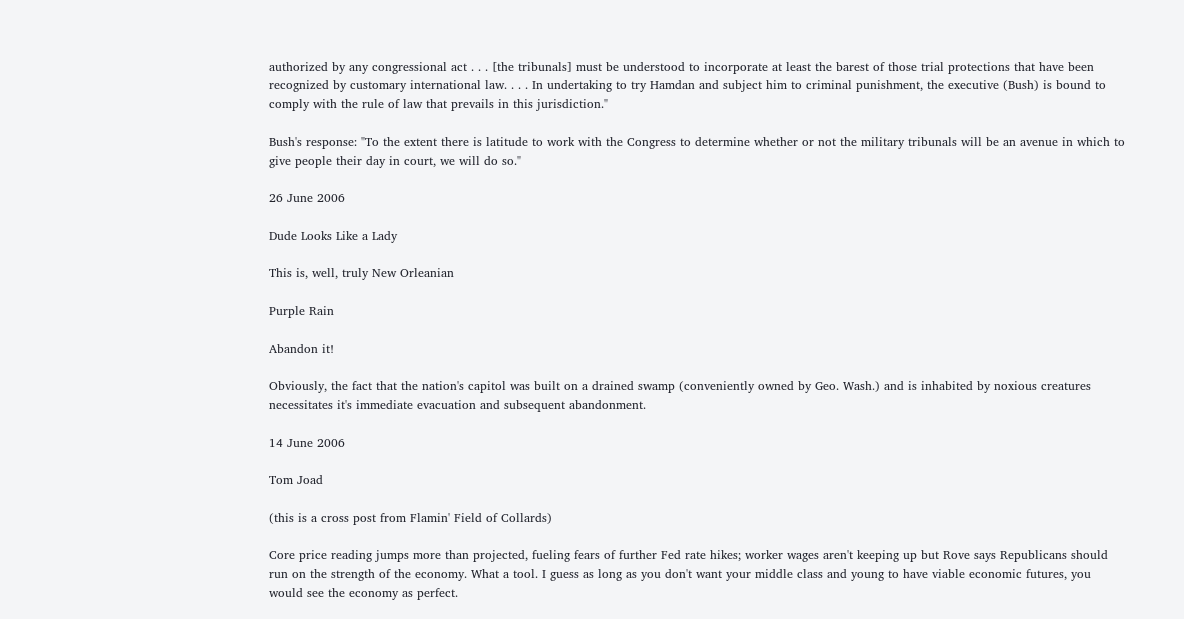authorized by any congressional act . . . [the tribunals] must be understood to incorporate at least the barest of those trial protections that have been recognized by customary international law. . . . In undertaking to try Hamdan and subject him to criminal punishment, the executive (Bush) is bound to comply with the rule of law that prevails in this jurisdiction."

Bush's response: "To the extent there is latitude to work with the Congress to determine whether or not the military tribunals will be an avenue in which to give people their day in court, we will do so."

26 June 2006

Dude Looks Like a Lady

This is, well, truly New Orleanian

Purple Rain

Abandon it!

Obviously, the fact that the nation's capitol was built on a drained swamp (conveniently owned by Geo. Wash.) and is inhabited by noxious creatures necessitates it's immediate evacuation and subsequent abandonment.

14 June 2006

Tom Joad

(this is a cross post from Flamin' Field of Collards)

Core price reading jumps more than projected, fueling fears of further Fed rate hikes; worker wages aren't keeping up but Rove says Republicans should run on the strength of the economy. What a tool. I guess as long as you don't want your middle class and young to have viable economic futures, you would see the economy as perfect.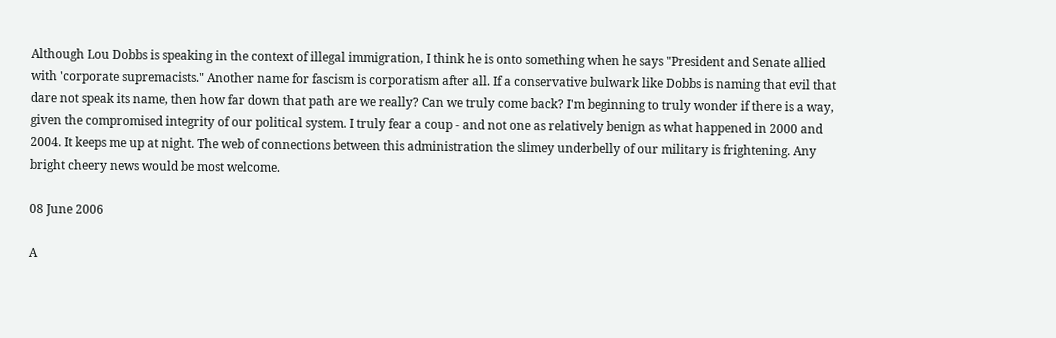Although Lou Dobbs is speaking in the context of illegal immigration, I think he is onto something when he says "President and Senate allied with 'corporate supremacists." Another name for fascism is corporatism after all. If a conservative bulwark like Dobbs is naming that evil that dare not speak its name, then how far down that path are we really? Can we truly come back? I'm beginning to truly wonder if there is a way, given the compromised integrity of our political system. I truly fear a coup - and not one as relatively benign as what happened in 2000 and 2004. It keeps me up at night. The web of connections between this administration the slimey underbelly of our military is frightening. Any bright cheery news would be most welcome.

08 June 2006

A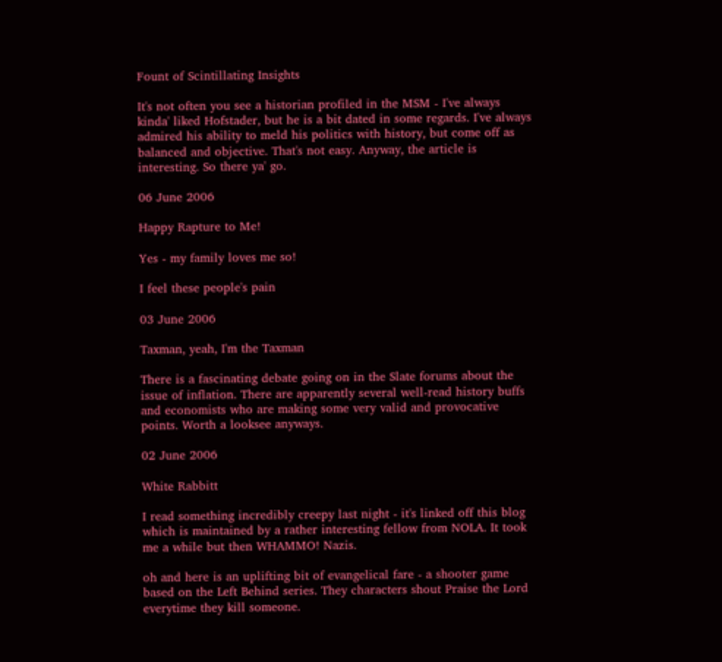Fount of Scintillating Insights

It's not often you see a historian profiled in the MSM - I've always kinda' liked Hofstader, but he is a bit dated in some regards. I've always admired his ability to meld his politics with history, but come off as balanced and objective. That's not easy. Anyway, the article is interesting. So there ya' go.

06 June 2006

Happy Rapture to Me!

Yes - my family loves me so!

I feel these people's pain

03 June 2006

Taxman, yeah, I'm the Taxman

There is a fascinating debate going on in the Slate forums about the issue of inflation. There are apparently several well-read history buffs and economists who are making some very valid and provocative points. Worth a looksee anyways.

02 June 2006

White Rabbitt

I read something incredibly creepy last night - it's linked off this blog which is maintained by a rather interesting fellow from NOLA. It took me a while but then WHAMMO! Nazis.

oh and here is an uplifting bit of evangelical fare - a shooter game based on the Left Behind series. They characters shout Praise the Lord everytime they kill someone.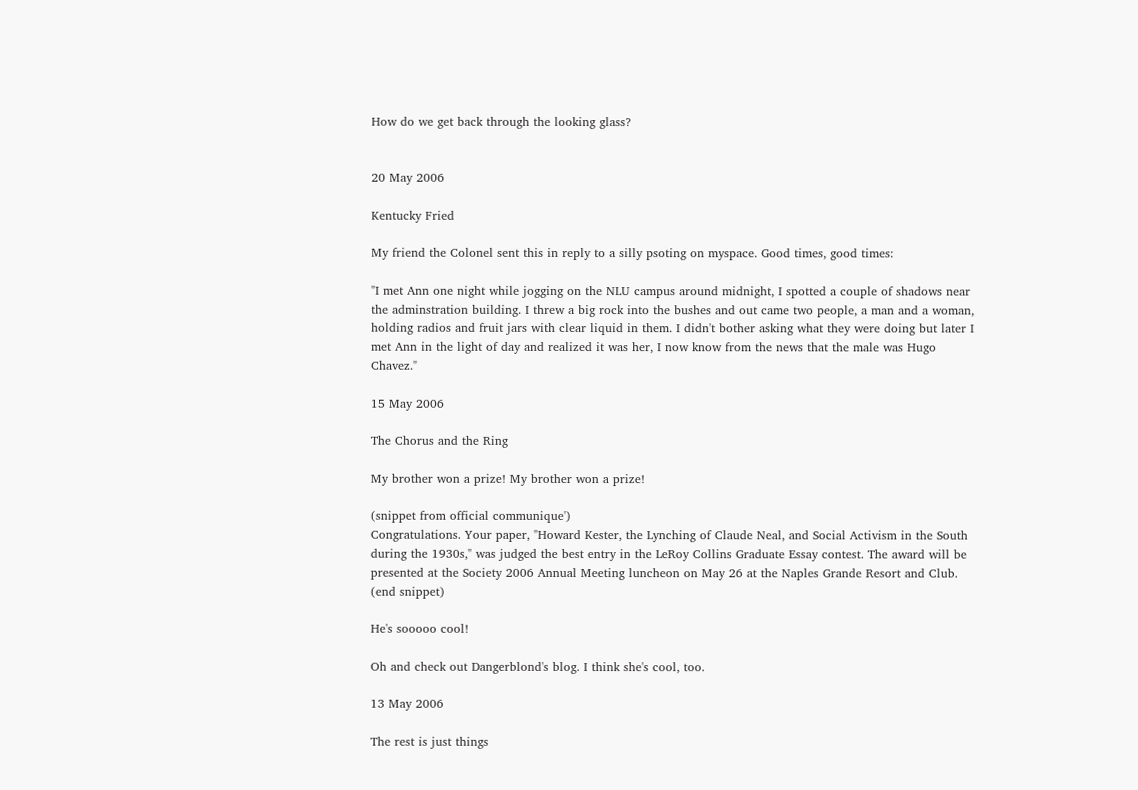How do we get back through the looking glass?


20 May 2006

Kentucky Fried

My friend the Colonel sent this in reply to a silly psoting on myspace. Good times, good times:

"I met Ann one night while jogging on the NLU campus around midnight, I spotted a couple of shadows near the adminstration building. I threw a big rock into the bushes and out came two people, a man and a woman, holding radios and fruit jars with clear liquid in them. I didn't bother asking what they were doing but later I met Ann in the light of day and realized it was her, I now know from the news that the male was Hugo Chavez."

15 May 2006

The Chorus and the Ring

My brother won a prize! My brother won a prize!

(snippet from official communique')
Congratulations. Your paper, "Howard Kester, the Lynching of Claude Neal, and Social Activism in the South during the 1930s," was judged the best entry in the LeRoy Collins Graduate Essay contest. The award will be presented at the Society 2006 Annual Meeting luncheon on May 26 at the Naples Grande Resort and Club.
(end snippet)

He's sooooo cool!

Oh and check out Dangerblond's blog. I think she's cool, too.

13 May 2006

The rest is just things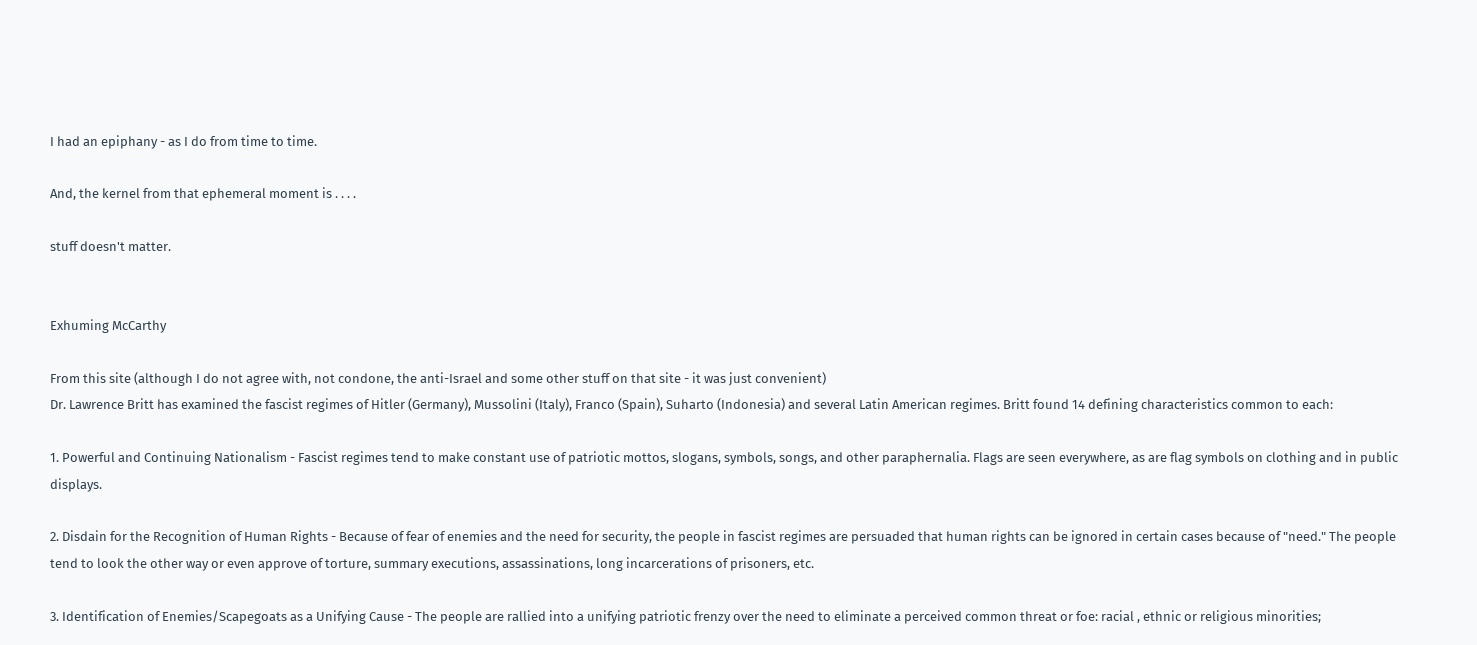I had an epiphany - as I do from time to time.

And, the kernel from that ephemeral moment is . . . .

stuff doesn't matter.


Exhuming McCarthy

From this site (although I do not agree with, not condone, the anti-Israel and some other stuff on that site - it was just convenient)
Dr. Lawrence Britt has examined the fascist regimes of Hitler (Germany), Mussolini (Italy), Franco (Spain), Suharto (Indonesia) and several Latin American regimes. Britt found 14 defining characteristics common to each:

1. Powerful and Continuing Nationalism - Fascist regimes tend to make constant use of patriotic mottos, slogans, symbols, songs, and other paraphernalia. Flags are seen everywhere, as are flag symbols on clothing and in public displays.

2. Disdain for the Recognition of Human Rights - Because of fear of enemies and the need for security, the people in fascist regimes are persuaded that human rights can be ignored in certain cases because of "need." The people tend to look the other way or even approve of torture, summary executions, assassinations, long incarcerations of prisoners, etc.

3. Identification of Enemies/Scapegoats as a Unifying Cause - The people are rallied into a unifying patriotic frenzy over the need to eliminate a perceived common threat or foe: racial , ethnic or religious minorities;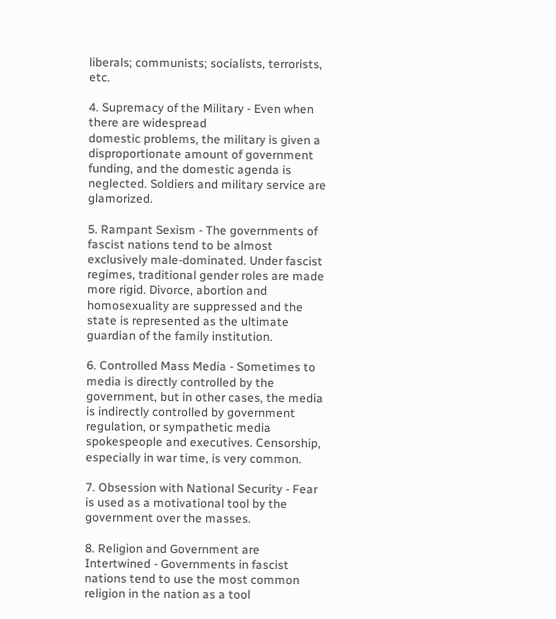liberals; communists; socialists, terrorists, etc.

4. Supremacy of the Military - Even when there are widespread
domestic problems, the military is given a disproportionate amount of government funding, and the domestic agenda is neglected. Soldiers and military service are glamorized.

5. Rampant Sexism - The governments of fascist nations tend to be almost exclusively male-dominated. Under fascist regimes, traditional gender roles are made more rigid. Divorce, abortion and homosexuality are suppressed and the state is represented as the ultimate guardian of the family institution.

6. Controlled Mass Media - Sometimes to media is directly controlled by the government, but in other cases, the media is indirectly controlled by government regulation, or sympathetic media spokespeople and executives. Censorship, especially in war time, is very common.

7. Obsession with National Security - Fear is used as a motivational tool by the government over the masses.

8. Religion and Government are Intertwined - Governments in fascist nations tend to use the most common religion in the nation as a tool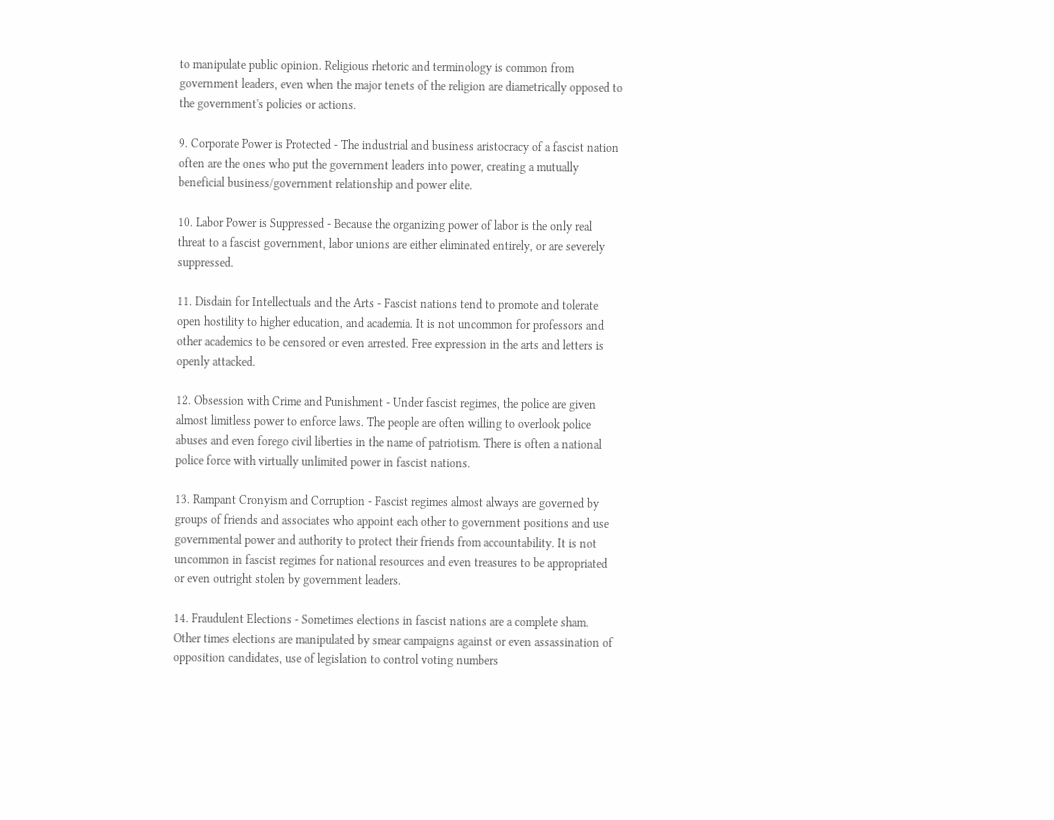to manipulate public opinion. Religious rhetoric and terminology is common from government leaders, even when the major tenets of the religion are diametrically opposed to the government's policies or actions.

9. Corporate Power is Protected - The industrial and business aristocracy of a fascist nation often are the ones who put the government leaders into power, creating a mutually beneficial business/government relationship and power elite.

10. Labor Power is Suppressed - Because the organizing power of labor is the only real threat to a fascist government, labor unions are either eliminated entirely, or are severely suppressed.

11. Disdain for Intellectuals and the Arts - Fascist nations tend to promote and tolerate open hostility to higher education, and academia. It is not uncommon for professors and other academics to be censored or even arrested. Free expression in the arts and letters is openly attacked.

12. Obsession with Crime and Punishment - Under fascist regimes, the police are given almost limitless power to enforce laws. The people are often willing to overlook police abuses and even forego civil liberties in the name of patriotism. There is often a national police force with virtually unlimited power in fascist nations.

13. Rampant Cronyism and Corruption - Fascist regimes almost always are governed by groups of friends and associates who appoint each other to government positions and use governmental power and authority to protect their friends from accountability. It is not uncommon in fascist regimes for national resources and even treasures to be appropriated or even outright stolen by government leaders.

14. Fraudulent Elections - Sometimes elections in fascist nations are a complete sham. Other times elections are manipulated by smear campaigns against or even assassination of opposition candidates, use of legislation to control voting numbers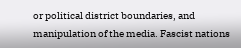or political district boundaries, and manipulation of the media. Fascist nations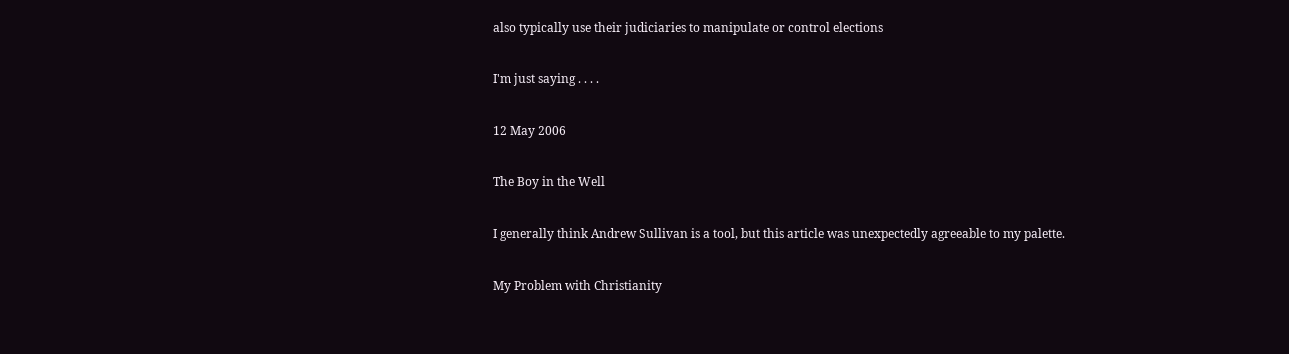also typically use their judiciaries to manipulate or control elections

I'm just saying . . . .

12 May 2006

The Boy in the Well

I generally think Andrew Sullivan is a tool, but this article was unexpectedly agreeable to my palette.

My Problem with Christianity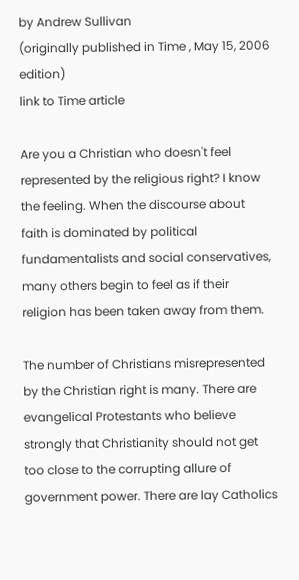by Andrew Sullivan
(originally published in Time , May 15, 2006 edition)
link to Time article

Are you a Christian who doesn't feel represented by the religious right? I know the feeling. When the discourse about faith is dominated by political fundamentalists and social conservatives, many others begin to feel as if their religion has been taken away from them.

The number of Christians misrepresented by the Christian right is many. There are evangelical Protestants who believe strongly that Christianity should not get too close to the corrupting allure of government power. There are lay Catholics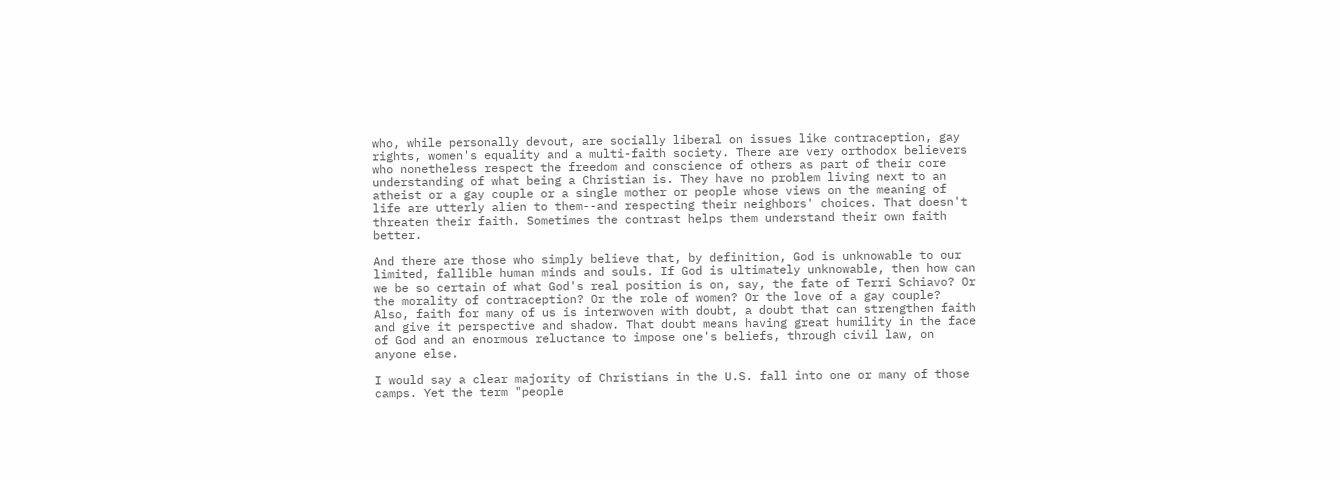who, while personally devout, are socially liberal on issues like contraception, gay rights, women's equality and a multi-faith society. There are very orthodox believers who nonetheless respect the freedom and conscience of others as part of their core understanding of what being a Christian is. They have no problem living next to an atheist or a gay couple or a single mother or people whose views on the meaning of life are utterly alien to them--and respecting their neighbors' choices. That doesn't threaten their faith. Sometimes the contrast helps them understand their own faith better.

And there are those who simply believe that, by definition, God is unknowable to our limited, fallible human minds and souls. If God is ultimately unknowable, then how can we be so certain of what God's real position is on, say, the fate of Terri Schiavo? Or the morality of contraception? Or the role of women? Or the love of a gay couple? Also, faith for many of us is interwoven with doubt, a doubt that can strengthen faith and give it perspective and shadow. That doubt means having great humility in the face of God and an enormous reluctance to impose one's beliefs, through civil law, on anyone else.

I would say a clear majority of Christians in the U.S. fall into one or many of those camps. Yet the term "people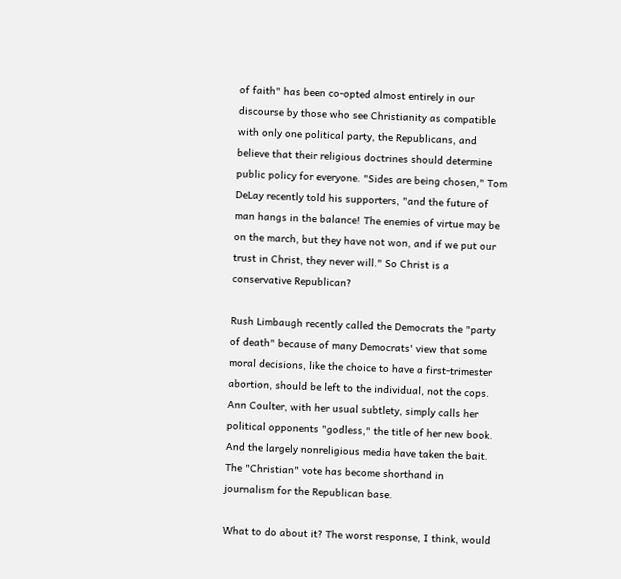of faith" has been co-opted almost entirely in our discourse by those who see Christianity as compatible with only one political party, the Republicans, and believe that their religious doctrines should determine public policy for everyone. "Sides are being chosen," Tom DeLay recently told his supporters, "and the future of man hangs in the balance! The enemies of virtue may be on the march, but they have not won, and if we put our trust in Christ, they never will." So Christ is a conservative Republican?

Rush Limbaugh recently called the Democrats the "party of death" because of many Democrats' view that some moral decisions, like the choice to have a first-trimester abortion, should be left to the individual, not the cops. Ann Coulter, with her usual subtlety, simply calls her political opponents "godless," the title of her new book. And the largely nonreligious media have taken the bait. The "Christian" vote has become shorthand in journalism for the Republican base.

What to do about it? The worst response, I think, would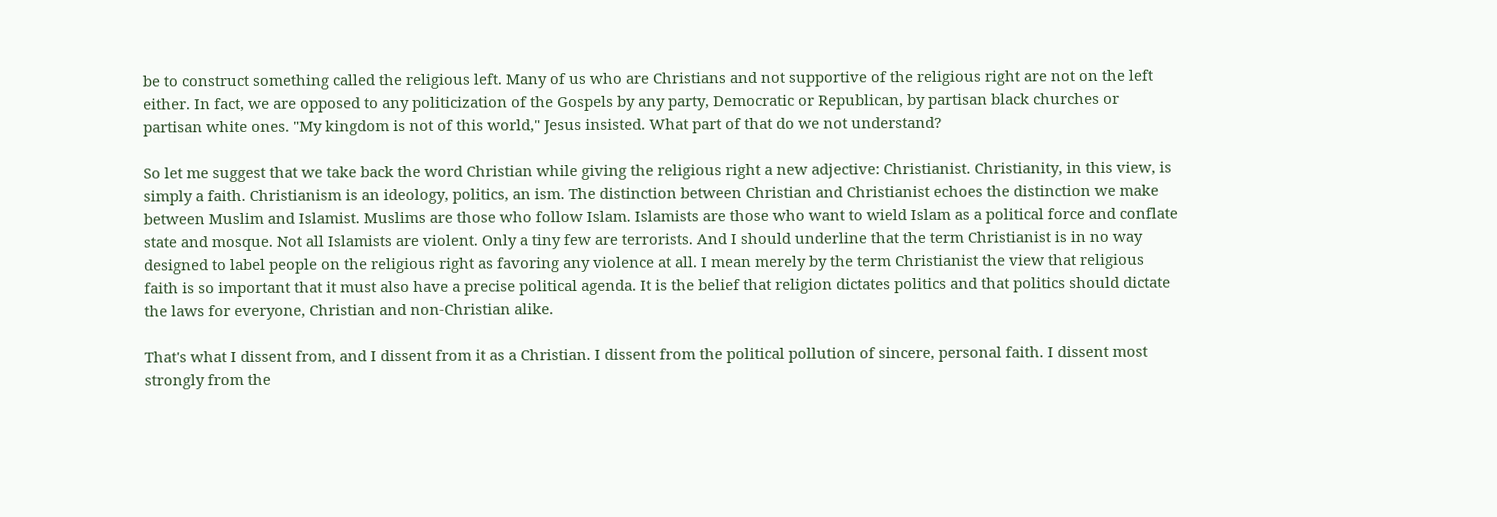be to construct something called the religious left. Many of us who are Christians and not supportive of the religious right are not on the left either. In fact, we are opposed to any politicization of the Gospels by any party, Democratic or Republican, by partisan black churches or partisan white ones. "My kingdom is not of this world," Jesus insisted. What part of that do we not understand?

So let me suggest that we take back the word Christian while giving the religious right a new adjective: Christianist. Christianity, in this view, is simply a faith. Christianism is an ideology, politics, an ism. The distinction between Christian and Christianist echoes the distinction we make between Muslim and Islamist. Muslims are those who follow Islam. Islamists are those who want to wield Islam as a political force and conflate state and mosque. Not all Islamists are violent. Only a tiny few are terrorists. And I should underline that the term Christianist is in no way designed to label people on the religious right as favoring any violence at all. I mean merely by the term Christianist the view that religious faith is so important that it must also have a precise political agenda. It is the belief that religion dictates politics and that politics should dictate the laws for everyone, Christian and non-Christian alike.

That's what I dissent from, and I dissent from it as a Christian. I dissent from the political pollution of sincere, personal faith. I dissent most strongly from the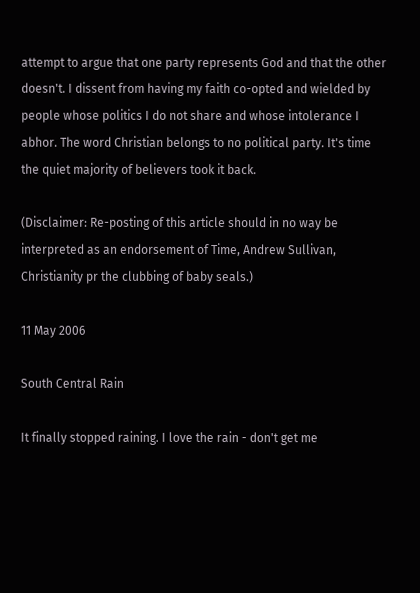attempt to argue that one party represents God and that the other doesn't. I dissent from having my faith co-opted and wielded by people whose politics I do not share and whose intolerance I abhor. The word Christian belongs to no political party. It's time the quiet majority of believers took it back.

(Disclaimer: Re-posting of this article should in no way be interpreted as an endorsement of Time, Andrew Sullivan, Christianity pr the clubbing of baby seals.)

11 May 2006

South Central Rain

It finally stopped raining. I love the rain - don't get me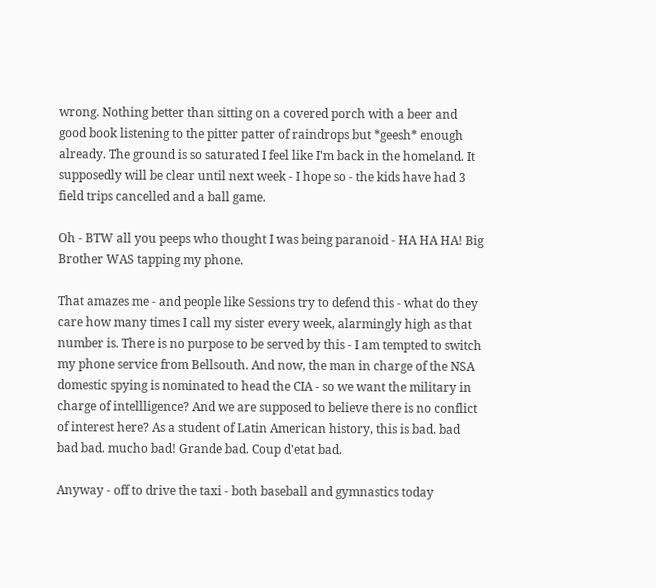wrong. Nothing better than sitting on a covered porch with a beer and good book listening to the pitter patter of raindrops but *geesh* enough already. The ground is so saturated I feel like I'm back in the homeland. It supposedly will be clear until next week - I hope so - the kids have had 3 field trips cancelled and a ball game.

Oh - BTW all you peeps who thought I was being paranoid - HA HA HA! Big Brother WAS tapping my phone.

That amazes me - and people like Sessions try to defend this - what do they care how many times I call my sister every week, alarmingly high as that number is. There is no purpose to be served by this - I am tempted to switch my phone service from Bellsouth. And now, the man in charge of the NSA domestic spying is nominated to head the CIA - so we want the military in charge of intellligence? And we are supposed to believe there is no conflict of interest here? As a student of Latin American history, this is bad. bad bad bad. mucho bad! Grande bad. Coup d'etat bad.

Anyway - off to drive the taxi - both baseball and gymnastics today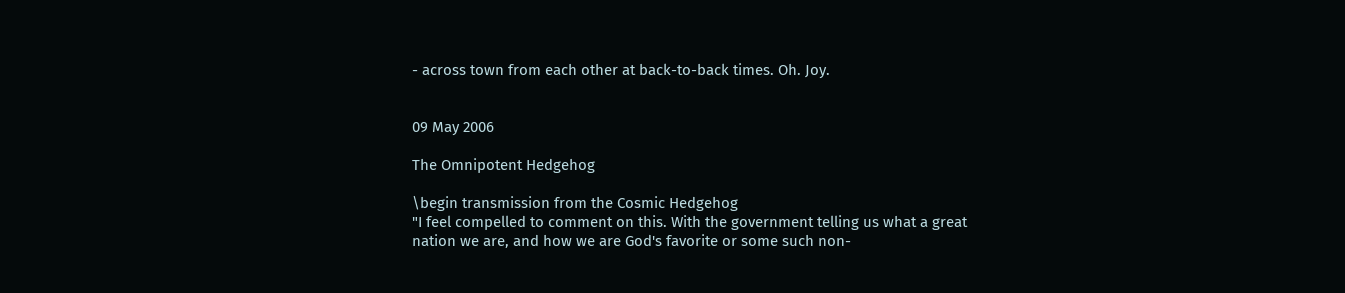- across town from each other at back-to-back times. Oh. Joy.


09 May 2006

The Omnipotent Hedgehog

\begin transmission from the Cosmic Hedgehog
"I feel compelled to comment on this. With the government telling us what a great nation we are, and how we are God's favorite or some such non-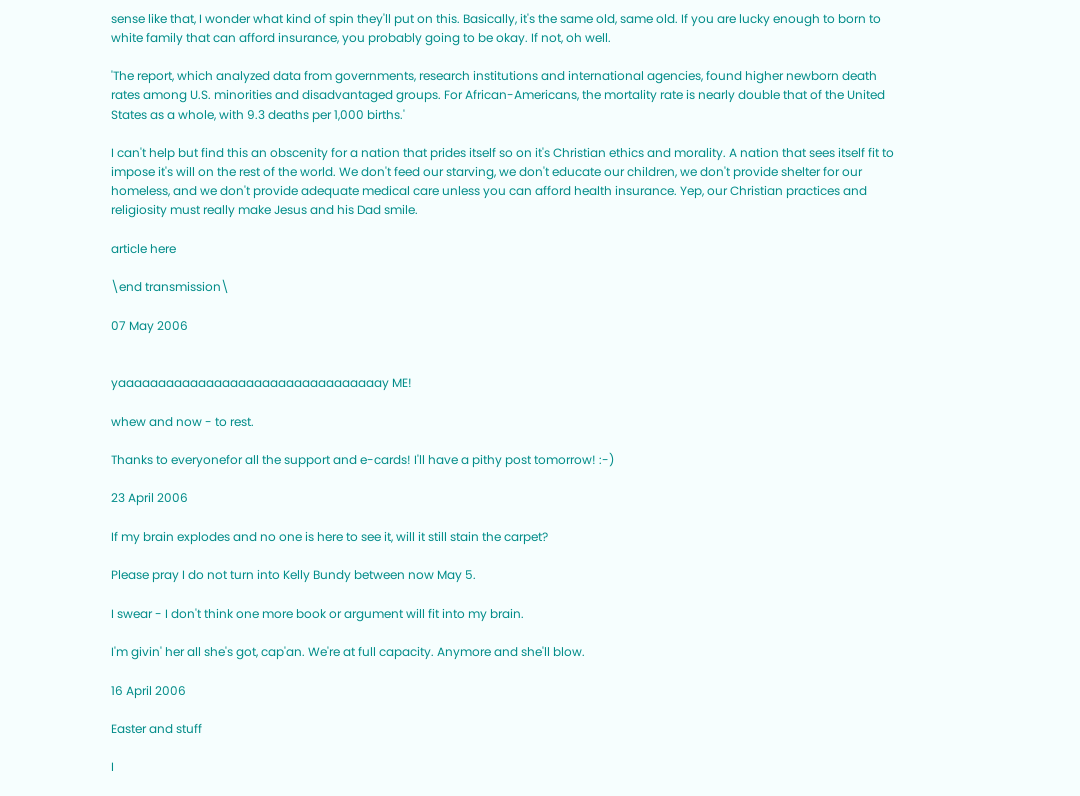sense like that, I wonder what kind of spin they'll put on this. Basically, it's the same old, same old. If you are lucky enough to born to white family that can afford insurance, you probably going to be okay. If not, oh well.

'The report, which analyzed data from governments, research institutions and international agencies, found higher newborn death rates among U.S. minorities and disadvantaged groups. For African-Americans, the mortality rate is nearly double that of the United States as a whole, with 9.3 deaths per 1,000 births.'

I can't help but find this an obscenity for a nation that prides itself so on it's Christian ethics and morality. A nation that sees itself fit to impose it's will on the rest of the world. We don't feed our starving, we don't educate our children, we don't provide shelter for our homeless, and we don't provide adequate medical care unless you can afford health insurance. Yep, our Christian practices and religiosity must really make Jesus and his Dad smile.

article here

\end transmission\

07 May 2006


yaaaaaaaaaaaaaaaaaaaaaaaaaaaaaaaaay ME!

whew and now - to rest.

Thanks to everyonefor all the support and e-cards! I'll have a pithy post tomorrow! :-)

23 April 2006

If my brain explodes and no one is here to see it, will it still stain the carpet?

Please pray I do not turn into Kelly Bundy between now May 5.

I swear - I don't think one more book or argument will fit into my brain.

I'm givin' her all she's got, cap'an. We're at full capacity. Anymore and she'll blow.

16 April 2006

Easter and stuff

I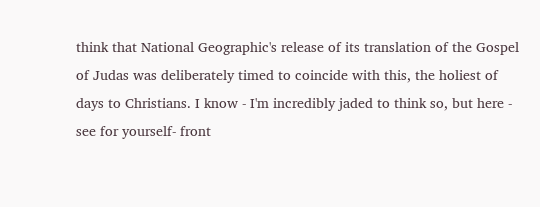think that National Geographic's release of its translation of the Gospel of Judas was deliberately timed to coincide with this, the holiest of days to Christians. I know - I'm incredibly jaded to think so, but here - see for yourself- front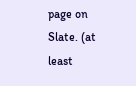page on Slate. (at least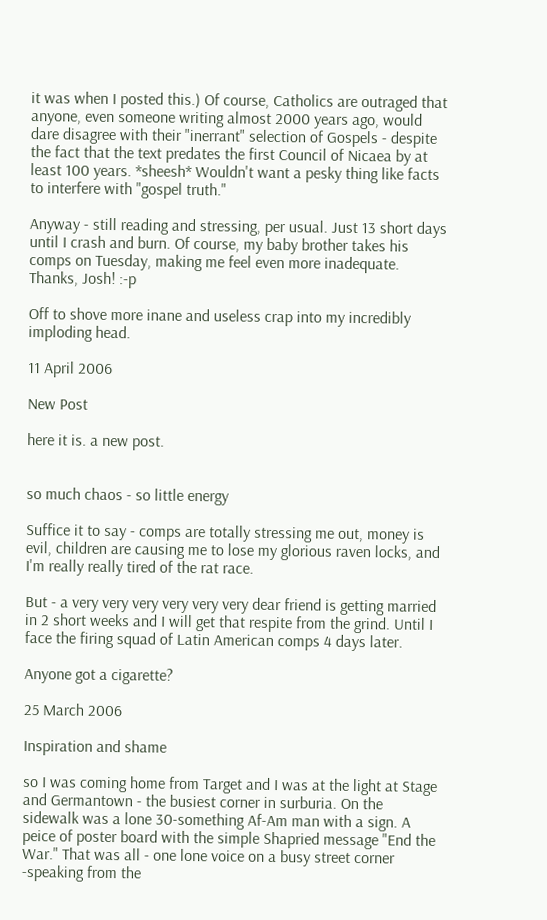it was when I posted this.) Of course, Catholics are outraged that anyone, even someone writing almost 2000 years ago, would dare disagree with their "inerrant" selection of Gospels - despite the fact that the text predates the first Council of Nicaea by at least 100 years. *sheesh* Wouldn't want a pesky thing like facts to interfere with "gospel truth."

Anyway - still reading and stressing, per usual. Just 13 short days until I crash and burn. Of course, my baby brother takes his comps on Tuesday, making me feel even more inadequate. Thanks, Josh! :-p

Off to shove more inane and useless crap into my incredibly imploding head.

11 April 2006

New Post

here it is. a new post.


so much chaos - so little energy

Suffice it to say - comps are totally stressing me out, money is evil, children are causing me to lose my glorious raven locks, and I'm really really tired of the rat race.

But - a very very very very very very dear friend is getting married in 2 short weeks and I will get that respite from the grind. Until I face the firing squad of Latin American comps 4 days later.

Anyone got a cigarette?

25 March 2006

Inspiration and shame

so I was coming home from Target and I was at the light at Stage and Germantown - the busiest corner in surburia. On the sidewalk was a lone 30-something Af-Am man with a sign. A peice of poster board with the simple Shapried message "End the War." That was all - one lone voice on a busy street corner -speaking from the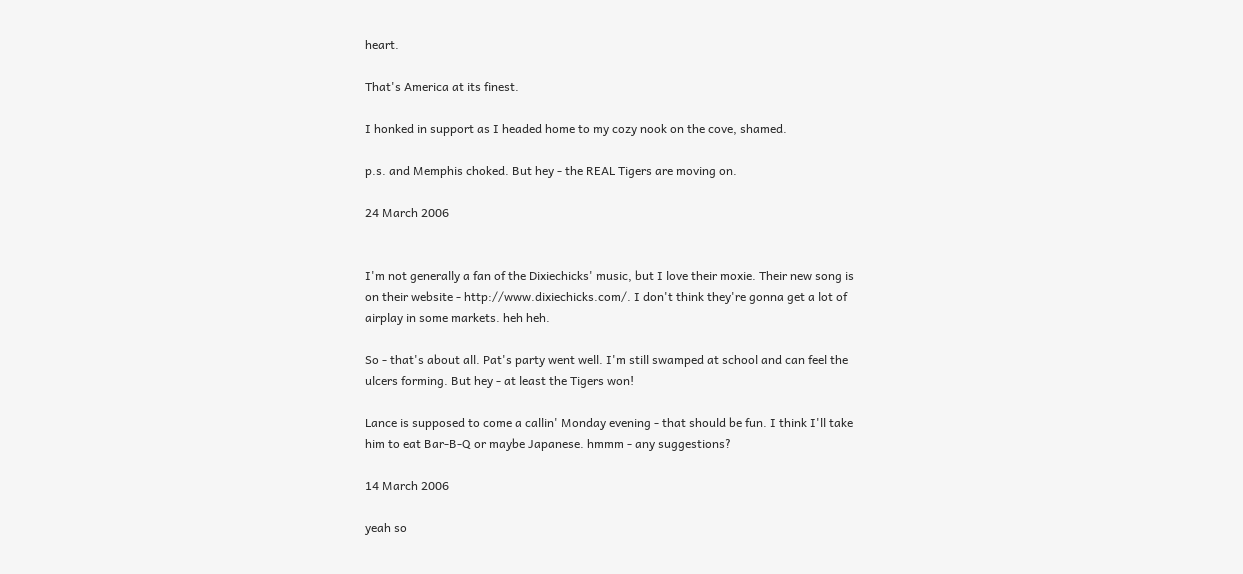heart.

That's America at its finest.

I honked in support as I headed home to my cozy nook on the cove, shamed.

p.s. and Memphis choked. But hey - the REAL Tigers are moving on.

24 March 2006


I'm not generally a fan of the Dixiechicks' music, but I love their moxie. Their new song is on their website - http://www.dixiechicks.com/. I don't think they're gonna get a lot of airplay in some markets. heh heh.

So - that's about all. Pat's party went well. I'm still swamped at school and can feel the ulcers forming. But hey - at least the Tigers won!

Lance is supposed to come a callin' Monday evening - that should be fun. I think I'll take him to eat Bar-B-Q or maybe Japanese. hmmm - any suggestions?

14 March 2006

yeah so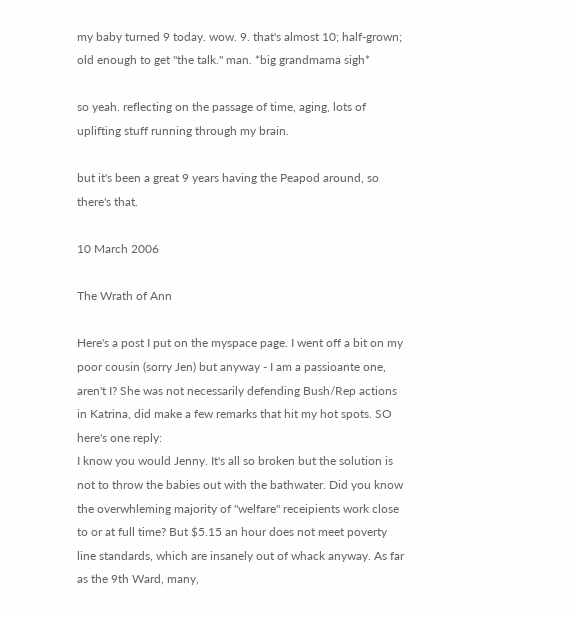my baby turned 9 today. wow. 9. that's almost 10; half-grown; old enough to get "the talk." man. *big grandmama sigh*

so yeah. reflecting on the passage of time, aging, lots of uplifting stuff running through my brain.

but it's been a great 9 years having the Peapod around, so there's that.

10 March 2006

The Wrath of Ann

Here's a post I put on the myspace page. I went off a bit on my poor cousin (sorry Jen) but anyway - I am a passioante one, aren't I? She was not necessarily defending Bush/Rep actions in Katrina, did make a few remarks that hit my hot spots. SO here's one reply:
I know you would Jenny. It's all so broken but the solution is not to throw the babies out with the bathwater. Did you know the overwhleming majority of "welfare" receipients work close to or at full time? But $5.15 an hour does not meet poverty line standards, which are insanely out of whack anyway. As far as the 9th Ward, many,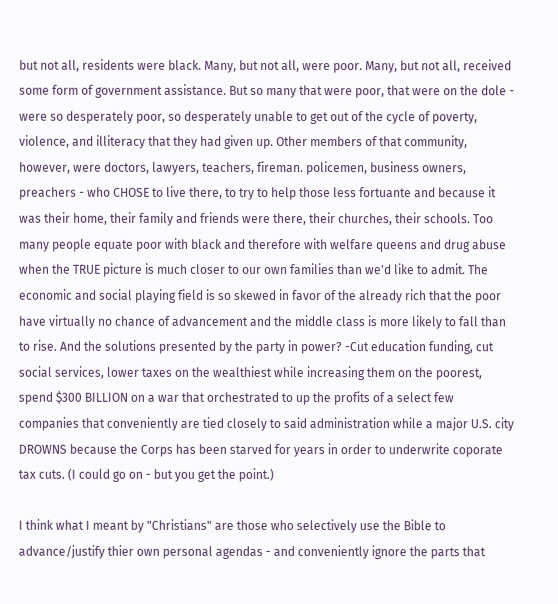but not all, residents were black. Many, but not all, were poor. Many, but not all, received some form of government assistance. But so many that were poor, that were on the dole - were so desperately poor, so desperately unable to get out of the cycle of poverty, violence, and illiteracy that they had given up. Other members of that community, however, were doctors, lawyers, teachers, fireman. policemen, business owners, preachers - who CHOSE to live there, to try to help those less fortuante and because it was their home, their family and friends were there, their churches, their schools. Too many people equate poor with black and therefore with welfare queens and drug abuse when the TRUE picture is much closer to our own families than we'd like to admit. The economic and social playing field is so skewed in favor of the already rich that the poor have virtually no chance of advancement and the middle class is more likely to fall than to rise. And the solutions presented by the party in power? -Cut education funding, cut social services, lower taxes on the wealthiest while increasing them on the poorest, spend $300 BILLION on a war that orchestrated to up the profits of a select few companies that conveniently are tied closely to said administration while a major U.S. city DROWNS because the Corps has been starved for years in order to underwrite coporate tax cuts. (I could go on - but you get the point.)

I think what I meant by "Christians" are those who selectively use the Bible to advance/justify thier own personal agendas - and conveniently ignore the parts that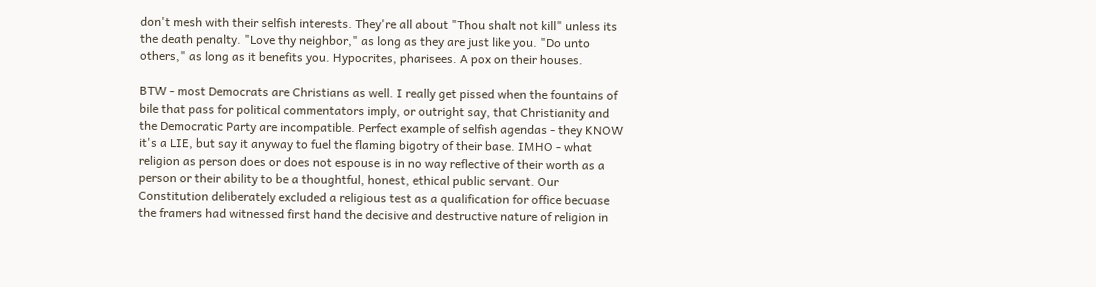don't mesh with their selfish interests. They're all about "Thou shalt not kill" unless its the death penalty. "Love thy neighbor," as long as they are just like you. "Do unto others," as long as it benefits you. Hypocrites, pharisees. A pox on their houses.

BTW - most Democrats are Christians as well. I really get pissed when the fountains of bile that pass for political commentators imply, or outright say, that Christianity and the Democratic Party are incompatible. Perfect example of selfish agendas - they KNOW it's a LIE, but say it anyway to fuel the flaming bigotry of their base. IMHO - what religion as person does or does not espouse is in no way reflective of their worth as a person or their ability to be a thoughtful, honest, ethical public servant. Our Constitution deliberately excluded a religious test as a qualification for office becuase the framers had witnessed first hand the decisive and destructive nature of religion in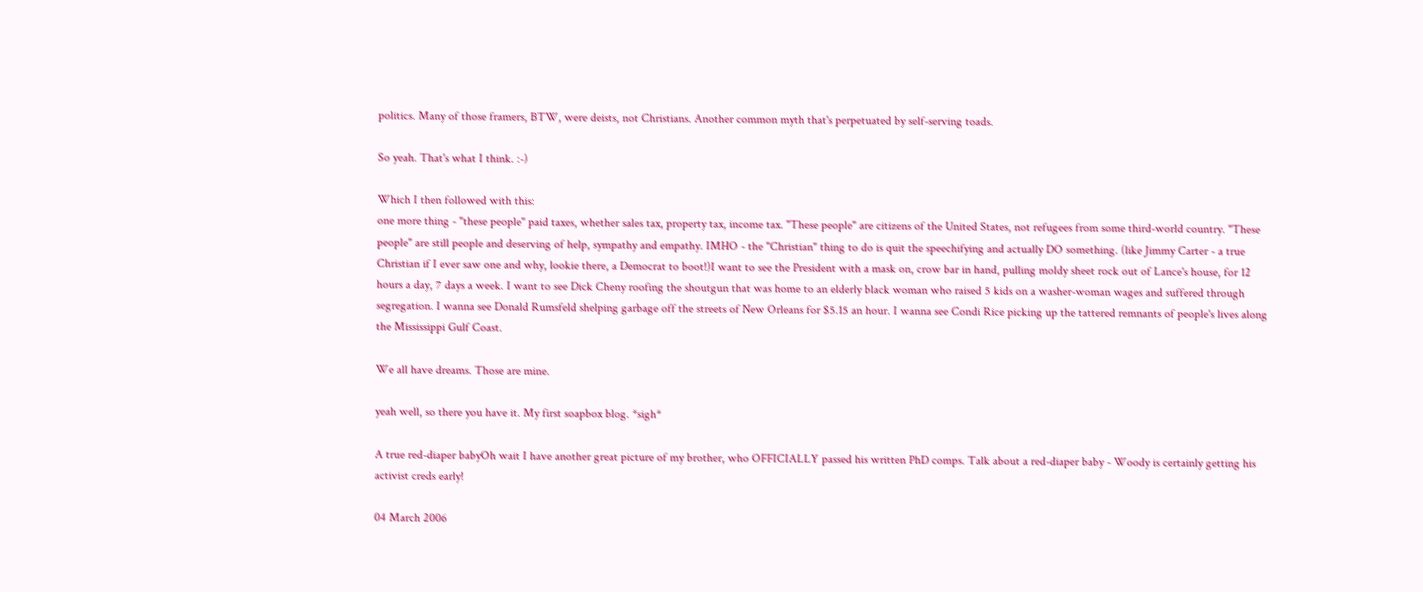politics. Many of those framers, BTW, were deists, not Christians. Another common myth that's perpetuated by self-serving toads.

So yeah. That's what I think. :-)

Which I then followed with this:
one more thing - "these people" paid taxes, whether sales tax, property tax, income tax. "These people" are citizens of the United States, not refugees from some third-world country. "These people" are still people and deserving of help, sympathy and empathy. IMHO - the "Christian" thing to do is quit the speechifying and actually DO something. (like Jimmy Carter - a true Christian if I ever saw one and why, lookie there, a Democrat to boot!)I want to see the President with a mask on, crow bar in hand, pulling moldy sheet rock out of Lance's house, for 12 hours a day, 7 days a week. I want to see Dick Cheny roofing the shoutgun that was home to an elderly black woman who raised 5 kids on a washer-woman wages and suffered through segregation. I wanna see Donald Rumsfeld shelping garbage off the streets of New Orleans for $5.15 an hour. I wanna see Condi Rice picking up the tattered remnants of people's lives along the Mississippi Gulf Coast.

We all have dreams. Those are mine.

yeah well, so there you have it. My first soapbox blog. *sigh*

A true red-diaper babyOh wait I have another great picture of my brother, who OFFICIALLY passed his written PhD comps. Talk about a red-diaper baby - Woody is certainly getting his activist creds early!

04 March 2006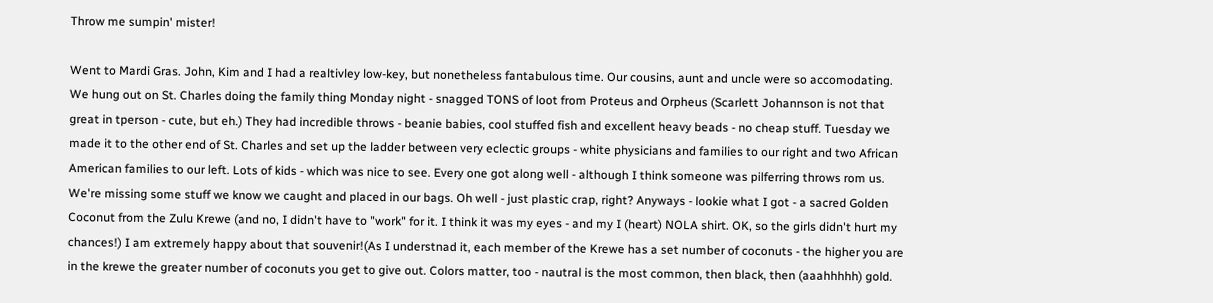Throw me sumpin' mister!

Went to Mardi Gras. John, Kim and I had a realtivley low-key, but nonetheless fantabulous time. Our cousins, aunt and uncle were so accomodating. We hung out on St. Charles doing the family thing Monday night - snagged TONS of loot from Proteus and Orpheus (Scarlett Johannson is not that great in tperson - cute, but eh.) They had incredible throws - beanie babies, cool stuffed fish and excellent heavy beads - no cheap stuff. Tuesday we made it to the other end of St. Charles and set up the ladder between very eclectic groups - white physicians and families to our right and two African American families to our left. Lots of kids - which was nice to see. Every one got along well - although I think someone was pilferring throws rom us. We're missing some stuff we know we caught and placed in our bags. Oh well - just plastic crap, right? Anyways - lookie what I got - a sacred Golden Coconut from the Zulu Krewe (and no, I didn't have to "work" for it. I think it was my eyes - and my I (heart) NOLA shirt. OK, so the girls didn't hurt my chances!) I am extremely happy about that souvenir!(As I understnad it, each member of the Krewe has a set number of coconuts - the higher you are in the krewe the greater number of coconuts you get to give out. Colors matter, too - nautral is the most common, then black, then (aaahhhhh) gold.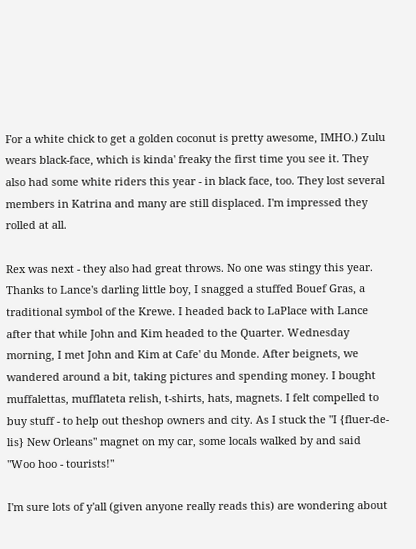For a white chick to get a golden coconut is pretty awesome, IMHO.) Zulu wears black-face, which is kinda' freaky the first time you see it. They also had some white riders this year - in black face, too. They lost several members in Katrina and many are still displaced. I'm impressed they rolled at all.

Rex was next - they also had great throws. No one was stingy this year. Thanks to Lance's darling little boy, I snagged a stuffed Bouef Gras, a traditional symbol of the Krewe. I headed back to LaPlace with Lance after that while John and Kim headed to the Quarter. Wednesday morning, I met John and Kim at Cafe' du Monde. After beignets, we wandered around a bit, taking pictures and spending money. I bought muffalettas, mufflateta relish, t-shirts, hats, magnets. I felt compelled to buy stuff - to help out theshop owners and city. As I stuck the "I {fluer-de-lis} New Orleans" magnet on my car, some locals walked by and said "Woo hoo - tourists!"

I'm sure lots of y'all (given anyone really reads this) are wondering about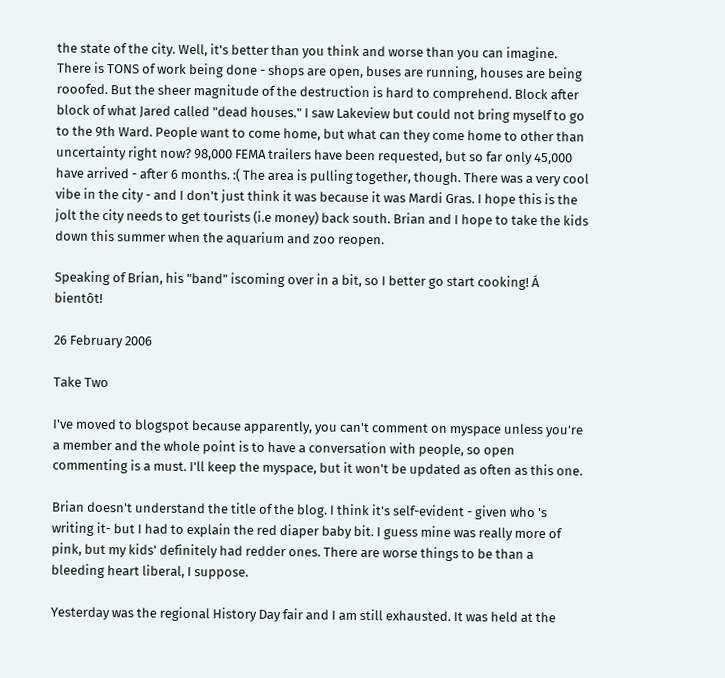the state of the city. Well, it's better than you think and worse than you can imagine. There is TONS of work being done - shops are open, buses are running, houses are being rooofed. But the sheer magnitude of the destruction is hard to comprehend. Block after block of what Jared called "dead houses." I saw Lakeview but could not bring myself to go to the 9th Ward. People want to come home, but what can they come home to other than uncertainty right now? 98,000 FEMA trailers have been requested, but so far only 45,000 have arrived - after 6 months. :( The area is pulling together, though. There was a very cool vibe in the city - and I don't just think it was because it was Mardi Gras. I hope this is the jolt the city needs to get tourists (i.e money) back south. Brian and I hope to take the kids down this summer when the aquarium and zoo reopen.

Speaking of Brian, his "band" iscoming over in a bit, so I better go start cooking! Á bientôt!

26 February 2006

Take Two

I've moved to blogspot because apparently, you can't comment on myspace unless you're a member and the whole point is to have a conversation with people, so open commenting is a must. I'll keep the myspace, but it won't be updated as often as this one.

Brian doesn't understand the title of the blog. I think it's self-evident - given who 's writing it- but I had to explain the red diaper baby bit. I guess mine was really more of pink, but my kids' definitely had redder ones. There are worse things to be than a bleeding heart liberal, I suppose.

Yesterday was the regional History Day fair and I am still exhausted. It was held at the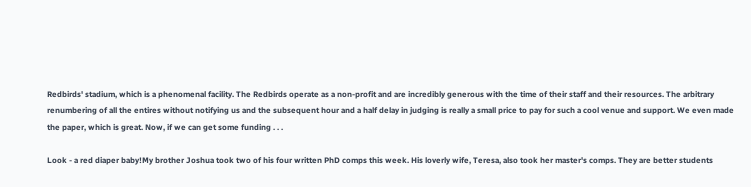Redbirds' stadium, which is a phenomenal facility. The Redbirds operate as a non-profit and are incredibly generous with the time of their staff and their resources. The arbitrary renumbering of all the entires without notifying us and the subsequent hour and a half delay in judging is really a small price to pay for such a cool venue and support. We even made the paper, which is great. Now, if we can get some funding . . .

Look - a red diaper baby!My brother Joshua took two of his four written PhD comps this week. His loverly wife, Teresa, also took her master's comps. They are better students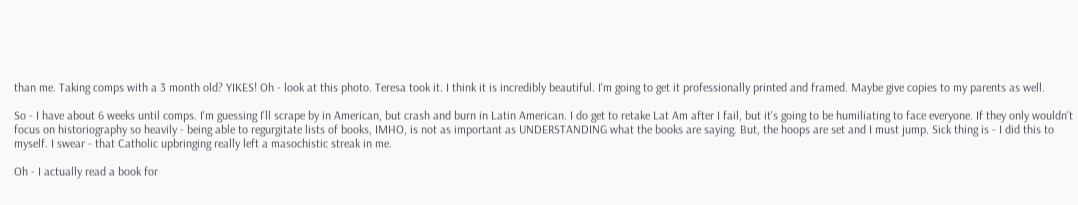than me. Taking comps with a 3 month old? YIKES! Oh - look at this photo. Teresa took it. I think it is incredibly beautiful. I'm going to get it professionally printed and framed. Maybe give copies to my parents as well.

So - I have about 6 weeks until comps. I'm guessing I'll scrape by in American, but crash and burn in Latin American. I do get to retake Lat Am after I fail, but it's going to be humiliating to face everyone. If they only wouldn't focus on historiography so heavily - being able to regurgitate lists of books, IMHO, is not as important as UNDERSTANDING what the books are saying. But, the hoops are set and I must jump. Sick thing is - I did this to myself. I swear - that Catholic upbringing really left a masochistic streak in me.

Oh - I actually read a book for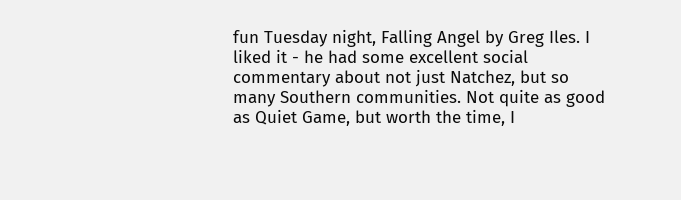fun Tuesday night, Falling Angel by Greg Iles. I liked it - he had some excellent social commentary about not just Natchez, but so many Southern communities. Not quite as good as Quiet Game, but worth the time, I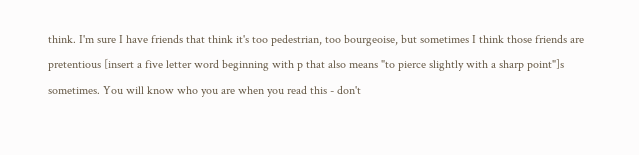think. I'm sure I have friends that think it's too pedestrian, too bourgeoise, but sometimes I think those friends are pretentious [insert a five letter word beginning with p that also means "to pierce slightly with a sharp point"]s sometimes. You will know who you are when you read this - don't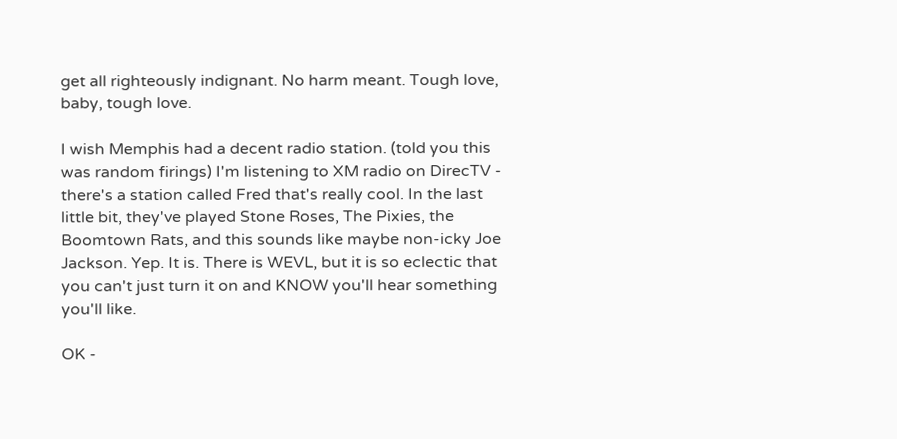get all righteously indignant. No harm meant. Tough love, baby, tough love.

I wish Memphis had a decent radio station. (told you this was random firings) I'm listening to XM radio on DirecTV - there's a station called Fred that's really cool. In the last little bit, they've played Stone Roses, The Pixies, the Boomtown Rats, and this sounds like maybe non-icky Joe Jackson. Yep. It is. There is WEVL, but it is so eclectic that you can't just turn it on and KNOW you'll hear something you'll like.

OK -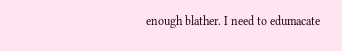enough blather. I need to edumacate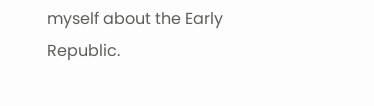myself about the Early Republic.